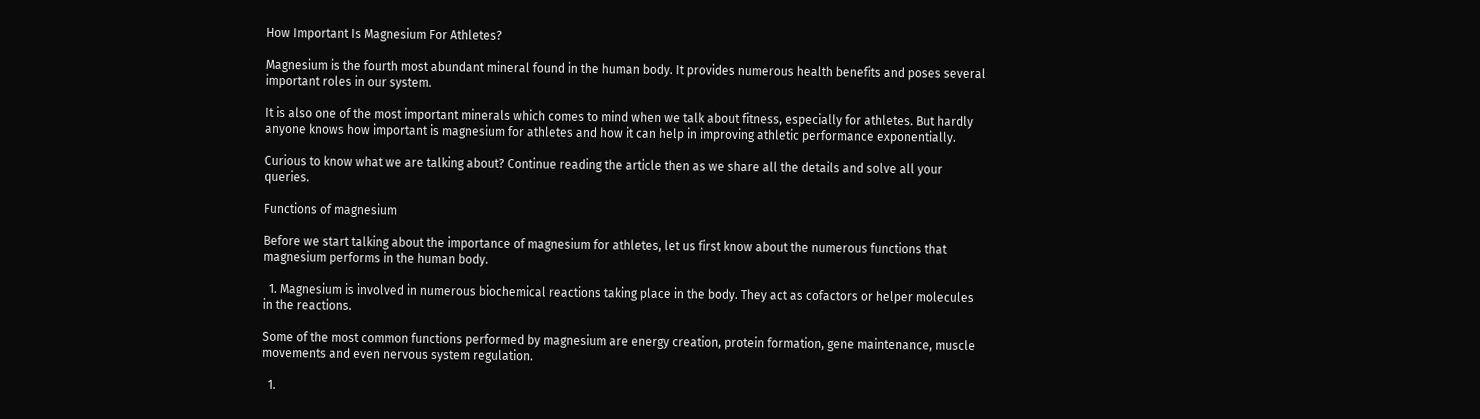How Important Is Magnesium For Athletes?

Magnesium is the fourth most abundant mineral found in the human body. It provides numerous health benefits and poses several important roles in our system.

It is also one of the most important minerals which comes to mind when we talk about fitness, especially for athletes. But hardly anyone knows how important is magnesium for athletes and how it can help in improving athletic performance exponentially.

Curious to know what we are talking about? Continue reading the article then as we share all the details and solve all your queries.

Functions of magnesium

Before we start talking about the importance of magnesium for athletes, let us first know about the numerous functions that magnesium performs in the human body.

  1. Magnesium is involved in numerous biochemical reactions taking place in the body. They act as cofactors or helper molecules in the reactions.

Some of the most common functions performed by magnesium are energy creation, protein formation, gene maintenance, muscle movements and even nervous system regulation.

  1.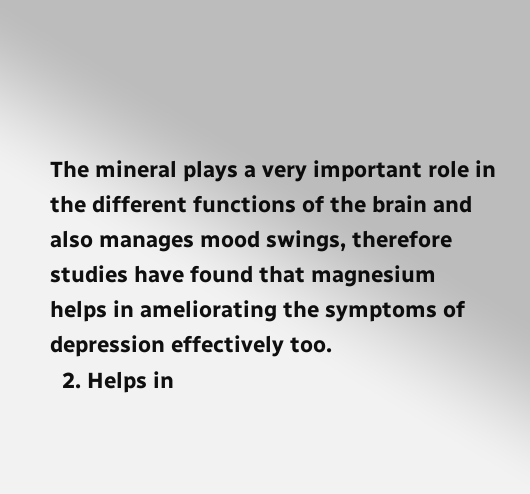The mineral plays a very important role in the different functions of the brain and also manages mood swings, therefore studies have found that magnesium helps in ameliorating the symptoms of depression effectively too.
  2. Helps in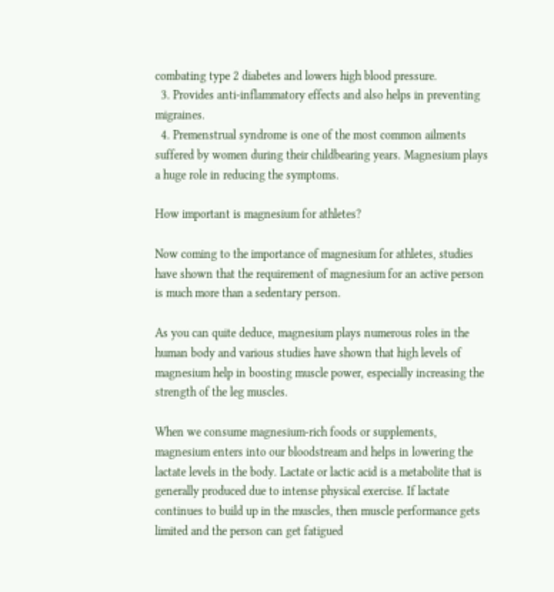combating type 2 diabetes and lowers high blood pressure.
  3. Provides anti-inflammatory effects and also helps in preventing migraines.
  4. Premenstrual syndrome is one of the most common ailments suffered by women during their childbearing years. Magnesium plays a huge role in reducing the symptoms.

How important is magnesium for athletes?

Now coming to the importance of magnesium for athletes, studies have shown that the requirement of magnesium for an active person is much more than a sedentary person.

As you can quite deduce, magnesium plays numerous roles in the human body and various studies have shown that high levels of magnesium help in boosting muscle power, especially increasing the strength of the leg muscles.

When we consume magnesium-rich foods or supplements, magnesium enters into our bloodstream and helps in lowering the lactate levels in the body. Lactate or lactic acid is a metabolite that is generally produced due to intense physical exercise. If lactate continues to build up in the muscles, then muscle performance gets limited and the person can get fatigued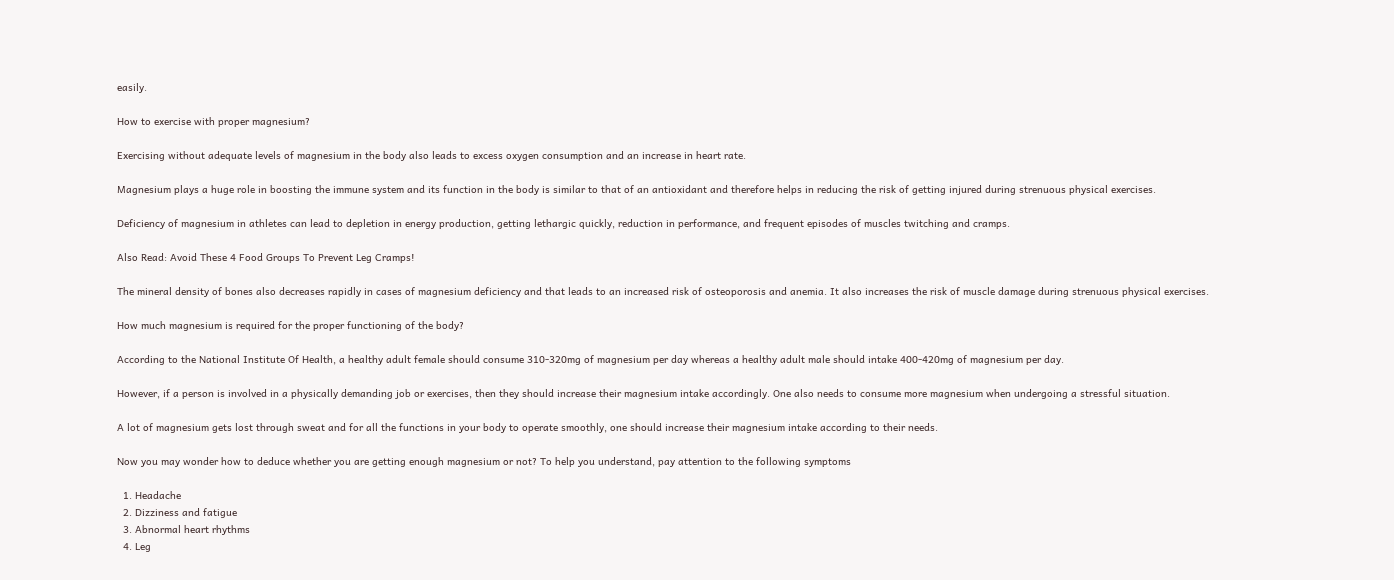easily.

How to exercise with proper magnesium?

Exercising without adequate levels of magnesium in the body also leads to excess oxygen consumption and an increase in heart rate.

Magnesium plays a huge role in boosting the immune system and its function in the body is similar to that of an antioxidant and therefore helps in reducing the risk of getting injured during strenuous physical exercises.

Deficiency of magnesium in athletes can lead to depletion in energy production, getting lethargic quickly, reduction in performance, and frequent episodes of muscles twitching and cramps.

Also Read: Avoid These 4 Food Groups To Prevent Leg Cramps!

The mineral density of bones also decreases rapidly in cases of magnesium deficiency and that leads to an increased risk of osteoporosis and anemia. It also increases the risk of muscle damage during strenuous physical exercises.

How much magnesium is required for the proper functioning of the body?

According to the National Institute Of Health, a healthy adult female should consume 310-320mg of magnesium per day whereas a healthy adult male should intake 400-420mg of magnesium per day.

However, if a person is involved in a physically demanding job or exercises, then they should increase their magnesium intake accordingly. One also needs to consume more magnesium when undergoing a stressful situation.

A lot of magnesium gets lost through sweat and for all the functions in your body to operate smoothly, one should increase their magnesium intake according to their needs.

Now you may wonder how to deduce whether you are getting enough magnesium or not? To help you understand, pay attention to the following symptoms

  1. Headache
  2. Dizziness and fatigue
  3. Abnormal heart rhythms
  4. Leg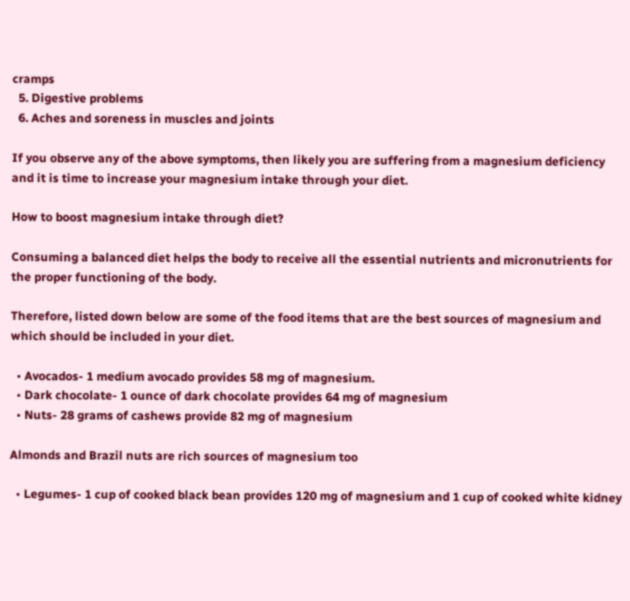cramps
  5. Digestive problems
  6. Aches and soreness in muscles and joints

If you observe any of the above symptoms, then likely you are suffering from a magnesium deficiency and it is time to increase your magnesium intake through your diet.

How to boost magnesium intake through diet?

Consuming a balanced diet helps the body to receive all the essential nutrients and micronutrients for the proper functioning of the body.

Therefore, listed down below are some of the food items that are the best sources of magnesium and which should be included in your diet.

  • Avocados- 1 medium avocado provides 58 mg of magnesium.
  • Dark chocolate- 1 ounce of dark chocolate provides 64 mg of magnesium
  • Nuts- 28 grams of cashews provide 82 mg of magnesium

Almonds and Brazil nuts are rich sources of magnesium too

  • Legumes- 1 cup of cooked black bean provides 120 mg of magnesium and 1 cup of cooked white kidney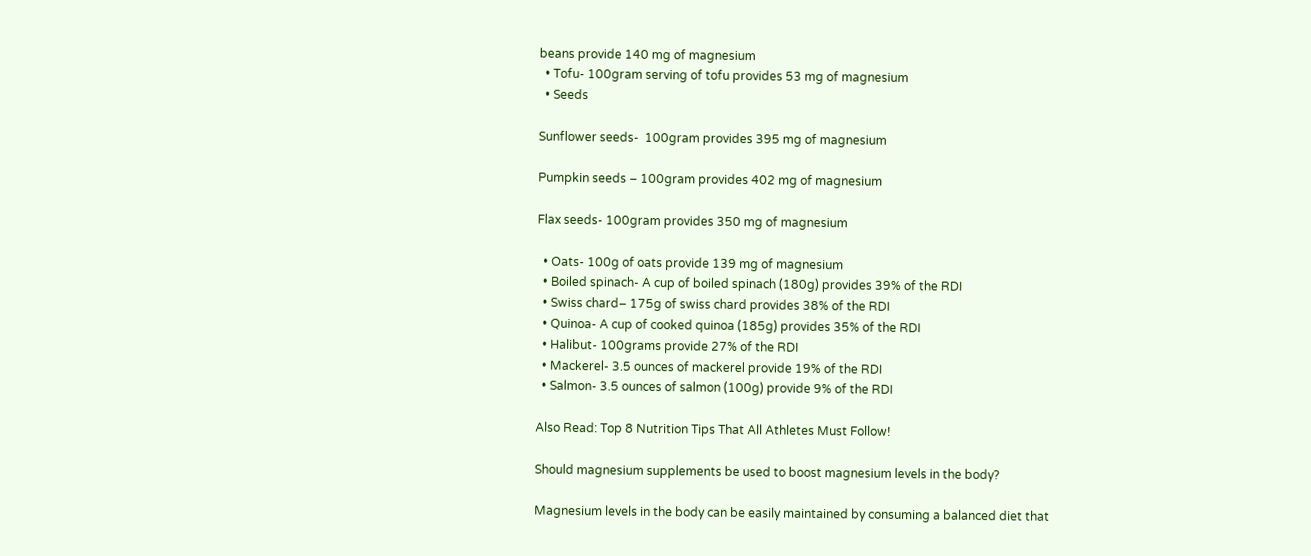beans provide 140 mg of magnesium
  • Tofu- 100gram serving of tofu provides 53 mg of magnesium
  • Seeds

Sunflower seeds-  100gram provides 395 mg of magnesium

Pumpkin seeds – 100gram provides 402 mg of magnesium

Flax seeds- 100gram provides 350 mg of magnesium

  • Oats- 100g of oats provide 139 mg of magnesium
  • Boiled spinach- A cup of boiled spinach (180g) provides 39% of the RDI
  • Swiss chard– 175g of swiss chard provides 38% of the RDI
  • Quinoa- A cup of cooked quinoa (185g) provides 35% of the RDI
  • Halibut- 100grams provide 27% of the RDI
  • Mackerel- 3.5 ounces of mackerel provide 19% of the RDI
  • Salmon- 3.5 ounces of salmon (100g) provide 9% of the RDI

Also Read: Top 8 Nutrition Tips That All Athletes Must Follow!

Should magnesium supplements be used to boost magnesium levels in the body?

Magnesium levels in the body can be easily maintained by consuming a balanced diet that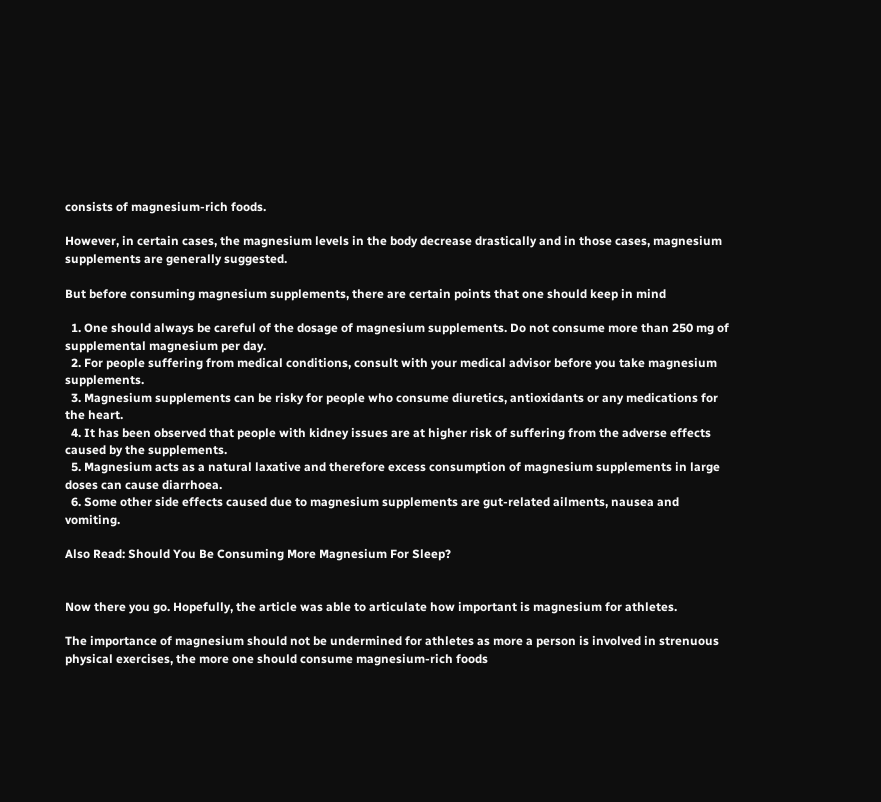consists of magnesium-rich foods.

However, in certain cases, the magnesium levels in the body decrease drastically and in those cases, magnesium supplements are generally suggested.

But before consuming magnesium supplements, there are certain points that one should keep in mind

  1. One should always be careful of the dosage of magnesium supplements. Do not consume more than 250 mg of supplemental magnesium per day.
  2. For people suffering from medical conditions, consult with your medical advisor before you take magnesium supplements.
  3. Magnesium supplements can be risky for people who consume diuretics, antioxidants or any medications for the heart.
  4. It has been observed that people with kidney issues are at higher risk of suffering from the adverse effects caused by the supplements.
  5. Magnesium acts as a natural laxative and therefore excess consumption of magnesium supplements in large doses can cause diarrhoea.
  6. Some other side effects caused due to magnesium supplements are gut-related ailments, nausea and vomiting.

Also Read: Should You Be Consuming More Magnesium For Sleep?


Now there you go. Hopefully, the article was able to articulate how important is magnesium for athletes.

The importance of magnesium should not be undermined for athletes as more a person is involved in strenuous physical exercises, the more one should consume magnesium-rich foods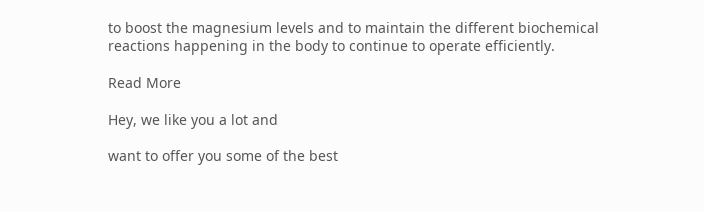to boost the magnesium levels and to maintain the different biochemical reactions happening in the body to continue to operate efficiently.

Read More

Hey, we like you a lot and

want to offer you some of the best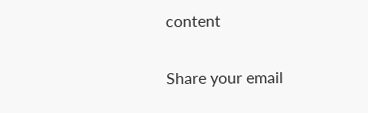content

Share your email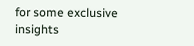for some exclusive insights